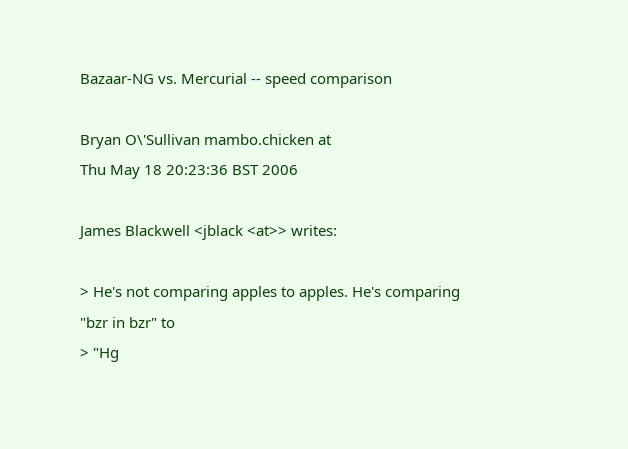Bazaar-NG vs. Mercurial -- speed comparison

Bryan O\'Sullivan mambo.chicken at
Thu May 18 20:23:36 BST 2006

James Blackwell <jblack <at>> writes:

> He's not comparing apples to apples. He's comparing "bzr in bzr" to
> "Hg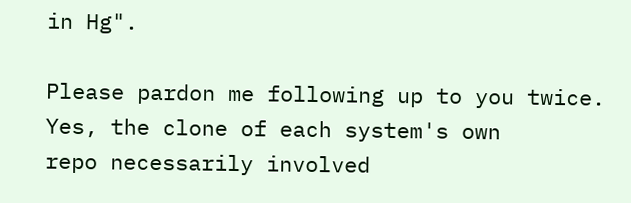in Hg".

Please pardon me following up to you twice.  Yes, the clone of each system's own
repo necessarily involved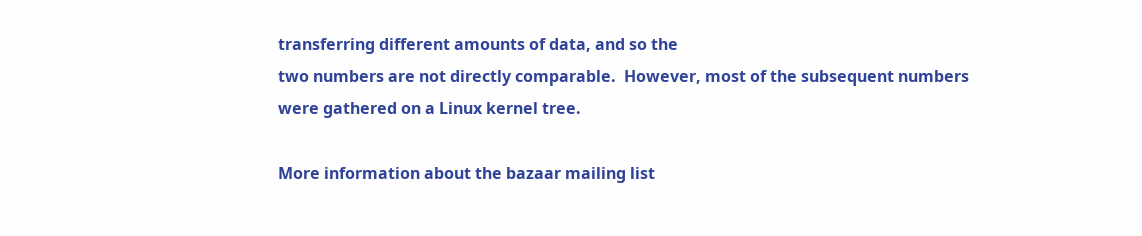transferring different amounts of data, and so the
two numbers are not directly comparable.  However, most of the subsequent numbers
were gathered on a Linux kernel tree.

More information about the bazaar mailing list